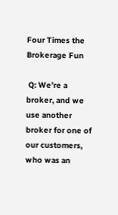Four Times the Brokerage Fun

 Q: We’re a broker, and we use another broker for one of our customers, who was an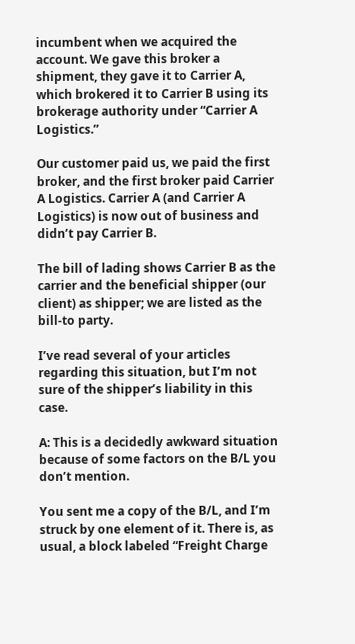incumbent when we acquired the account. We gave this broker a shipment, they gave it to Carrier A, which brokered it to Carrier B using its brokerage authority under “Carrier A Logistics.”

Our customer paid us, we paid the first broker, and the first broker paid Carrier A Logistics. Carrier A (and Carrier A Logistics) is now out of business and didn’t pay Carrier B.

The bill of lading shows Carrier B as the carrier and the beneficial shipper (our client) as shipper; we are listed as the bill-to party.

I’ve read several of your articles regarding this situation, but I’m not sure of the shipper’s liability in this case.

A: This is a decidedly awkward situation because of some factors on the B/L you don’t mention.

You sent me a copy of the B/L, and I’m struck by one element of it. There is, as usual, a block labeled “Freight Charge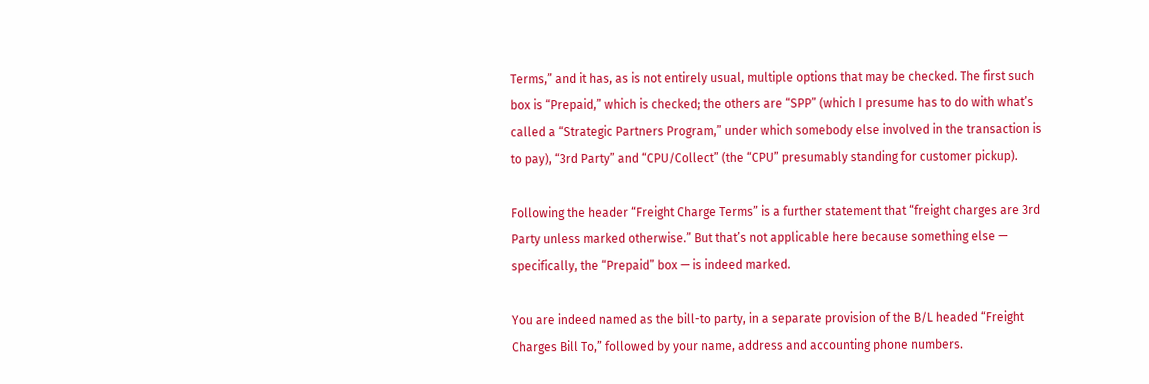Terms,” and it has, as is not entirely usual, multiple options that may be checked. The first such box is “Prepaid,” which is checked; the others are “SPP” (which I presume has to do with what’s called a “Strategic Partners Program,” under which somebody else involved in the transaction is to pay), “3rd Party” and “CPU/Collect” (the “CPU” presumably standing for customer pickup).

Following the header “Freight Charge Terms” is a further statement that “freight charges are 3rd Party unless marked otherwise.” But that’s not applicable here because something else — specifically, the “Prepaid” box — is indeed marked.

You are indeed named as the bill-to party, in a separate provision of the B/L headed “Freight Charges Bill To,” followed by your name, address and accounting phone numbers.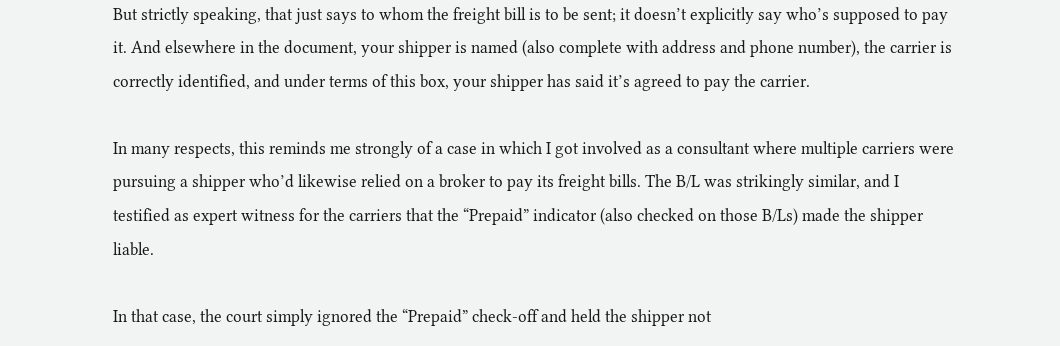But strictly speaking, that just says to whom the freight bill is to be sent; it doesn’t explicitly say who’s supposed to pay it. And elsewhere in the document, your shipper is named (also complete with address and phone number), the carrier is correctly identified, and under terms of this box, your shipper has said it’s agreed to pay the carrier.

In many respects, this reminds me strongly of a case in which I got involved as a consultant where multiple carriers were pursuing a shipper who’d likewise relied on a broker to pay its freight bills. The B/L was strikingly similar, and I testified as expert witness for the carriers that the “Prepaid” indicator (also checked on those B/Ls) made the shipper liable.

In that case, the court simply ignored the “Prepaid” check-off and held the shipper not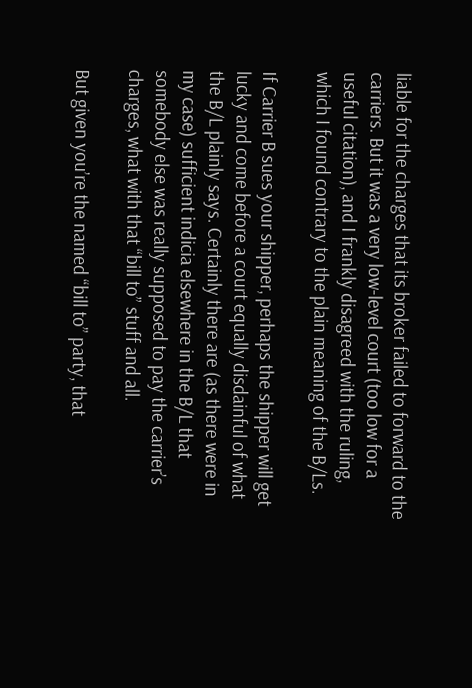liable for the charges that its broker failed to forward to the carriers. But it was a very low-level court (too low for a useful citation), and I frankly disagreed with the ruling, which I found contrary to the plain meaning of the B/Ls.

If Carrier B sues your shipper, perhaps the shipper will get lucky and come before a court equally disdainful of what the B/L plainly says. Certainly there are (as there were in my case) sufficient indicia elsewhere in the B/L that somebody else was really supposed to pay the carrier’s charges, what with that “bill to” stuff and all.

But given you’re the named “bill to” party, that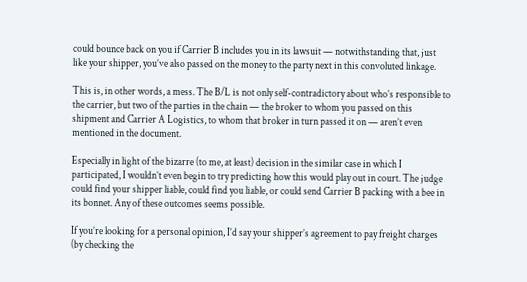could bounce back on you if Carrier B includes you in its lawsuit — notwithstanding that, just like your shipper, you’ve also passed on the money to the party next in this convoluted linkage.

This is, in other words, a mess. The B/L is not only self-contradictory about who’s responsible to the carrier, but two of the parties in the chain — the broker to whom you passed on this shipment and Carrier A Logistics, to whom that broker in turn passed it on — aren’t even mentioned in the document.

Especially in light of the bizarre (to me, at least) decision in the similar case in which I participated, I wouldn’t even begin to try predicting how this would play out in court. The judge could find your shipper liable, could find you liable, or could send Carrier B packing with a bee in its bonnet. Any of these outcomes seems possible.

If you’re looking for a personal opinion, I’d say your shipper’s agreement to pay freight charges (by checking the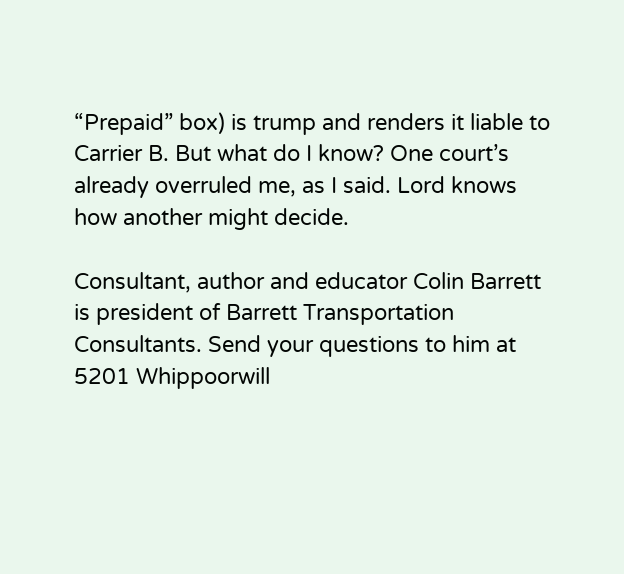“Prepaid” box) is trump and renders it liable to Carrier B. But what do I know? One court’s already overruled me, as I said. Lord knows how another might decide.

Consultant, author and educator Colin Barrett is president of Barrett Transportation Consultants. Send your questions to him at 5201 Whippoorwill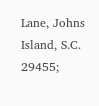Lane, Johns Island, S.C. 29455;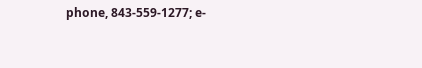phone, 843-559-1277; e-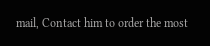mail, Contact him to order the most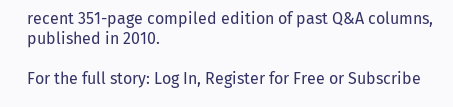recent 351-page compiled edition of past Q&A columns, published in 2010.

For the full story: Log In, Register for Free or Subscribe